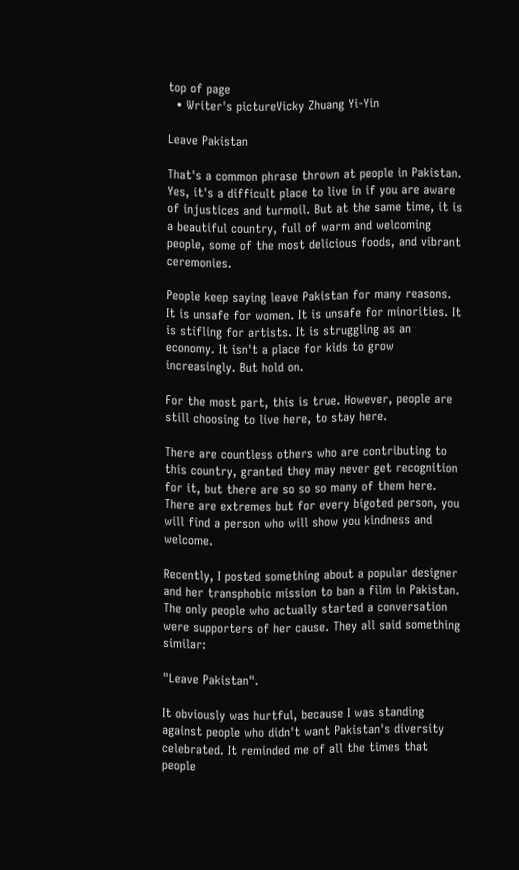top of page
  • Writer's pictureVicky Zhuang Yi-Yin

Leave Pakistan

That's a common phrase thrown at people in Pakistan. Yes, it's a difficult place to live in if you are aware of injustices and turmoil. But at the same time, it is a beautiful country, full of warm and welcoming people, some of the most delicious foods, and vibrant ceremonies.

People keep saying leave Pakistan for many reasons. It is unsafe for women. It is unsafe for minorities. It is stifling for artists. It is struggling as an economy. It isn't a place for kids to grow increasingly. But hold on.

For the most part, this is true. However, people are still choosing to live here, to stay here.

There are countless others who are contributing to this country, granted they may never get recognition for it, but there are so so so many of them here. There are extremes but for every bigoted person, you will find a person who will show you kindness and welcome.

Recently, I posted something about a popular designer and her transphobic mission to ban a film in Pakistan. The only people who actually started a conversation were supporters of her cause. They all said something similar:

"Leave Pakistan".

It obviously was hurtful, because I was standing against people who didn't want Pakistan's diversity celebrated. It reminded me of all the times that people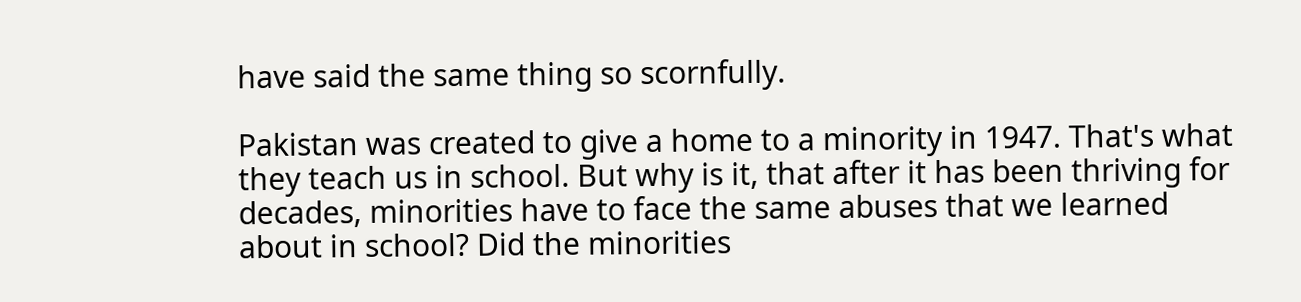have said the same thing so scornfully.

Pakistan was created to give a home to a minority in 1947. That's what they teach us in school. But why is it, that after it has been thriving for decades, minorities have to face the same abuses that we learned about in school? Did the minorities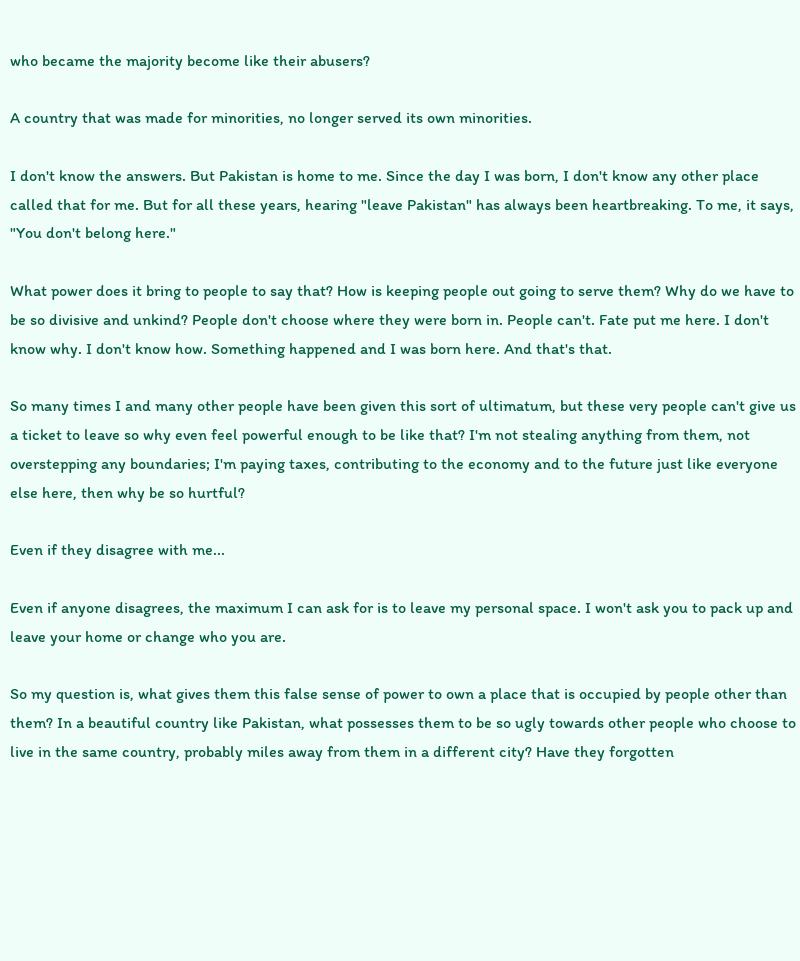who became the majority become like their abusers?

A country that was made for minorities, no longer served its own minorities.

I don't know the answers. But Pakistan is home to me. Since the day I was born, I don't know any other place called that for me. But for all these years, hearing "leave Pakistan" has always been heartbreaking. To me, it says, "You don't belong here."

What power does it bring to people to say that? How is keeping people out going to serve them? Why do we have to be so divisive and unkind? People don't choose where they were born in. People can't. Fate put me here. I don't know why. I don't know how. Something happened and I was born here. And that's that.

So many times I and many other people have been given this sort of ultimatum, but these very people can't give us a ticket to leave so why even feel powerful enough to be like that? I'm not stealing anything from them, not overstepping any boundaries; I'm paying taxes, contributing to the economy and to the future just like everyone else here, then why be so hurtful?

Even if they disagree with me...

Even if anyone disagrees, the maximum I can ask for is to leave my personal space. I won't ask you to pack up and leave your home or change who you are.

So my question is, what gives them this false sense of power to own a place that is occupied by people other than them? In a beautiful country like Pakistan, what possesses them to be so ugly towards other people who choose to live in the same country, probably miles away from them in a different city? Have they forgotten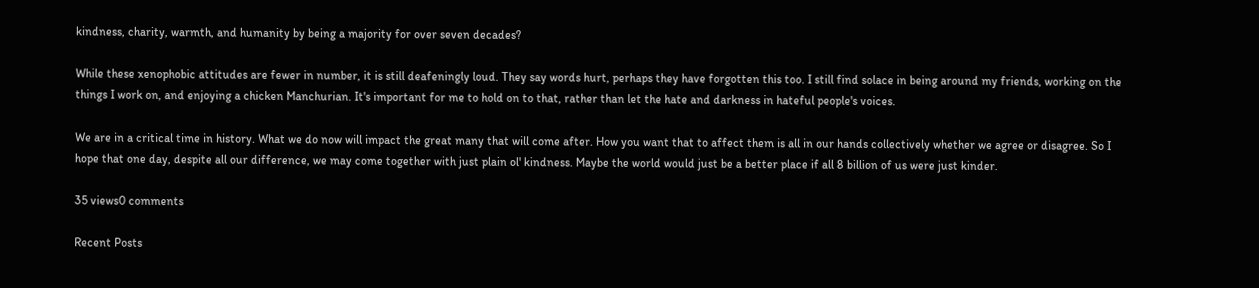kindness, charity, warmth, and humanity by being a majority for over seven decades?

While these xenophobic attitudes are fewer in number, it is still deafeningly loud. They say words hurt, perhaps they have forgotten this too. I still find solace in being around my friends, working on the things I work on, and enjoying a chicken Manchurian. It's important for me to hold on to that, rather than let the hate and darkness in hateful people's voices.

We are in a critical time in history. What we do now will impact the great many that will come after. How you want that to affect them is all in our hands collectively whether we agree or disagree. So I hope that one day, despite all our difference, we may come together with just plain ol' kindness. Maybe the world would just be a better place if all 8 billion of us were just kinder.

35 views0 comments

Recent Posts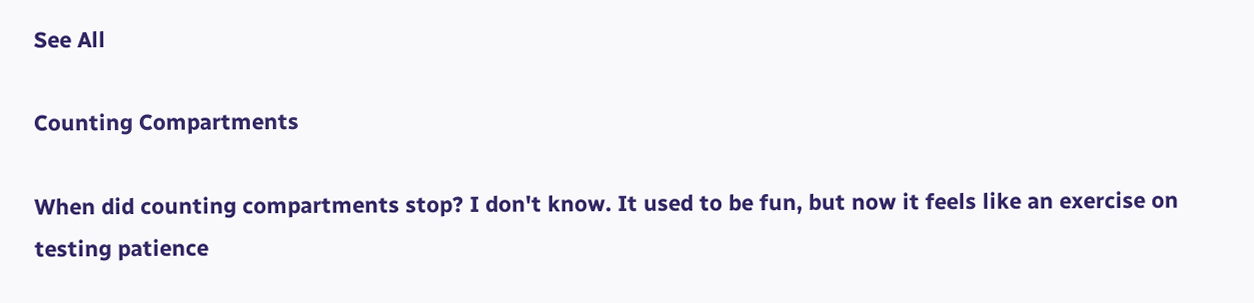See All

Counting Compartments

When did counting compartments stop? I don't know. It used to be fun, but now it feels like an exercise on testing patience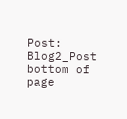Post: Blog2_Post
bottom of page